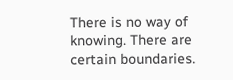There is no way of knowing. There are certain boundaries.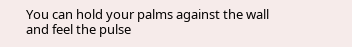You can hold your palms against the wall and feel the pulse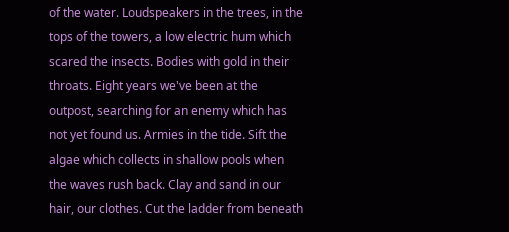of the water. Loudspeakers in the trees, in the tops of the towers, a low electric hum which scared the insects. Bodies with gold in their throats. Eight years we've been at the outpost, searching for an enemy which has not yet found us. Armies in the tide. Sift the algae which collects in shallow pools when the waves rush back. Clay and sand in our hair, our clothes. Cut the ladder from beneath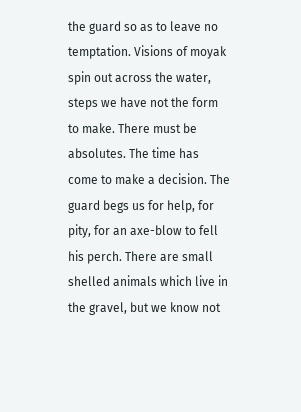the guard so as to leave no temptation. Visions of moyak spin out across the water, steps we have not the form to make. There must be absolutes. The time has come to make a decision. The guard begs us for help, for pity, for an axe-blow to fell his perch. There are small shelled animals which live in the gravel, but we know not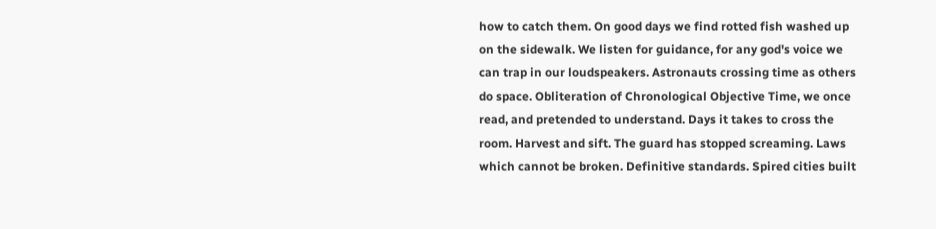how to catch them. On good days we find rotted fish washed up on the sidewalk. We listen for guidance, for any god's voice we can trap in our loudspeakers. Astronauts crossing time as others do space. Obliteration of Chronological Objective Time, we once read, and pretended to understand. Days it takes to cross the room. Harvest and sift. The guard has stopped screaming. Laws which cannot be broken. Definitive standards. Spired cities built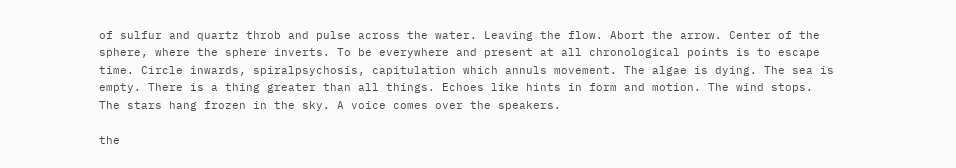of sulfur and quartz throb and pulse across the water. Leaving the flow. Abort the arrow. Center of the sphere, where the sphere inverts. To be everywhere and present at all chronological points is to escape time. Circle inwards, spiralpsychosis, capitulation which annuls movement. The algae is dying. The sea is empty. There is a thing greater than all things. Echoes like hints in form and motion. The wind stops. The stars hang frozen in the sky. A voice comes over the speakers.

the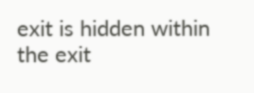exit is hidden within the exit